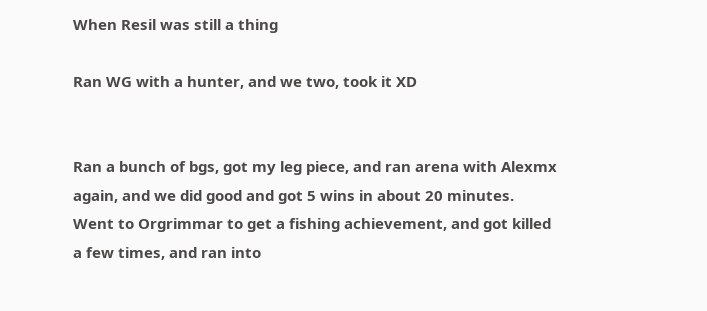When Resil was still a thing

Ran WG with a hunter, and we two, took it XD


Ran a bunch of bgs, got my leg piece, and ran arena with Alexmx again, and we did good and got 5 wins in about 20 minutes.  Went to Orgrimmar to get a fishing achievement, and got killed a few times, and ran into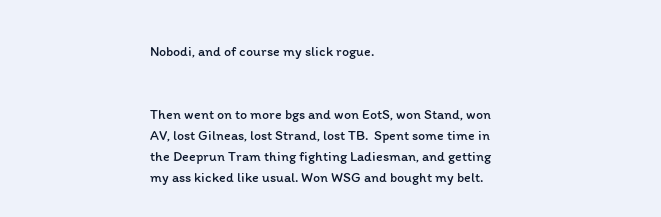Nobodi, and of course my slick rogue.


Then went on to more bgs and won EotS, won Stand, won AV, lost Gilneas, lost Strand, lost TB.  Spent some time in the Deeprun Tram thing fighting Ladiesman, and getting my ass kicked like usual. Won WSG and bought my belt.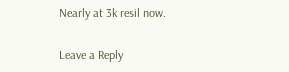Nearly at 3k resil now.

Leave a Reply